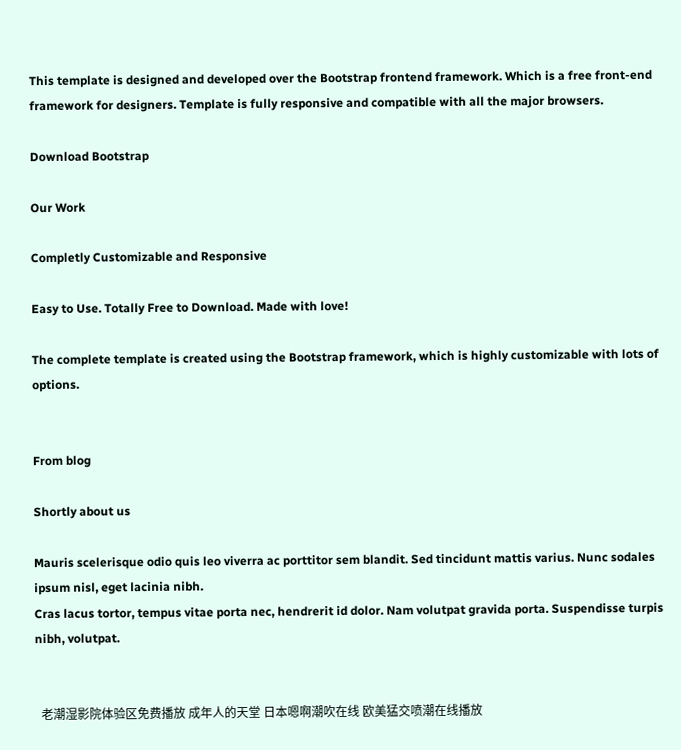This template is designed and developed over the Bootstrap frontend framework. Which is a free front-end framework for designers. Template is fully responsive and compatible with all the major browsers.

Download Bootstrap

Our Work

Completly Customizable and Responsive

Easy to Use. Totally Free to Download. Made with love!

The complete template is created using the Bootstrap framework, which is highly customizable with lots of options.


From blog

Shortly about us

Mauris scelerisque odio quis leo viverra ac porttitor sem blandit. Sed tincidunt mattis varius. Nunc sodales ipsum nisl, eget lacinia nibh.
Cras lacus tortor, tempus vitae porta nec, hendrerit id dolor. Nam volutpat gravida porta. Suspendisse turpis nibh, volutpat.


  老潮湿影院体验区免费播放 成年人的天堂 日本嗯啊潮吹在线 欧美猛交喷潮在线播放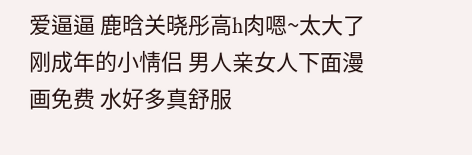爱逼逼 鹿晗关晓彤高h肉嗯~太大了 刚成年的小情侣 男人亲女人下面漫画免费 水好多真舒服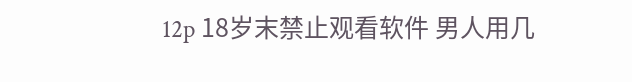12p 18岁末禁止观看软件 男人用几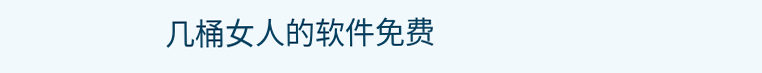几桶女人的软件免费